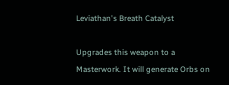Leviathan's Breath Catalyst

Upgrades this weapon to a Masterwork. It will generate Orbs on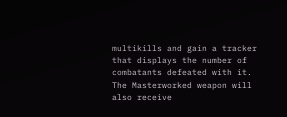multikills and gain a tracker that displays the number of combatants defeated with it. The Masterworked weapon will also receive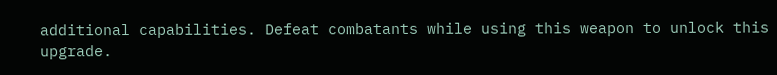additional capabilities. Defeat combatants while using this weapon to unlock this upgrade.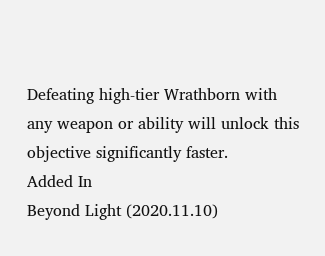Defeating high-tier Wrathborn with any weapon or ability will unlock this objective significantly faster.
Added In
Beyond Light (2020.11.10)